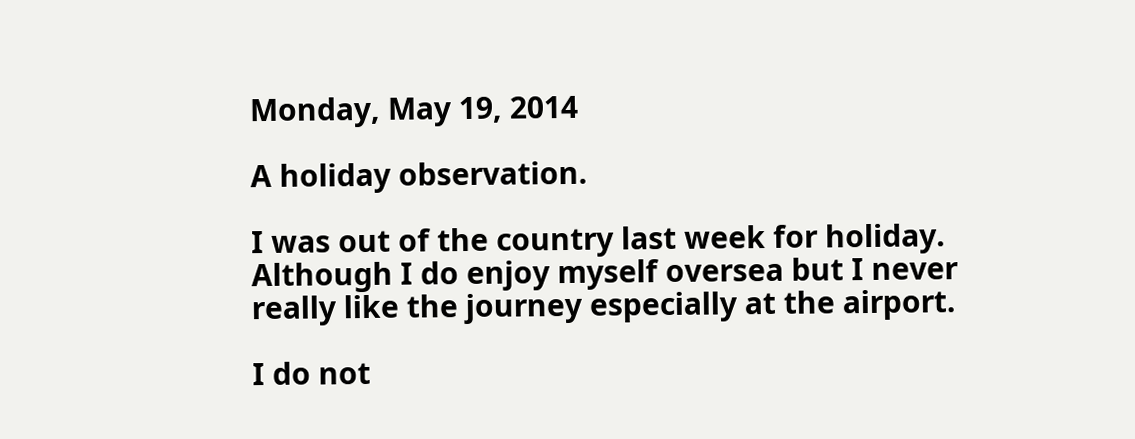Monday, May 19, 2014

A holiday observation.

I was out of the country last week for holiday. Although I do enjoy myself oversea but I never really like the journey especially at the airport.

I do not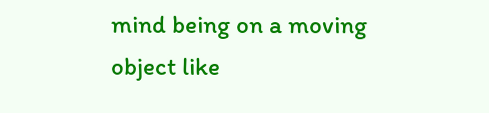mind being on a moving object like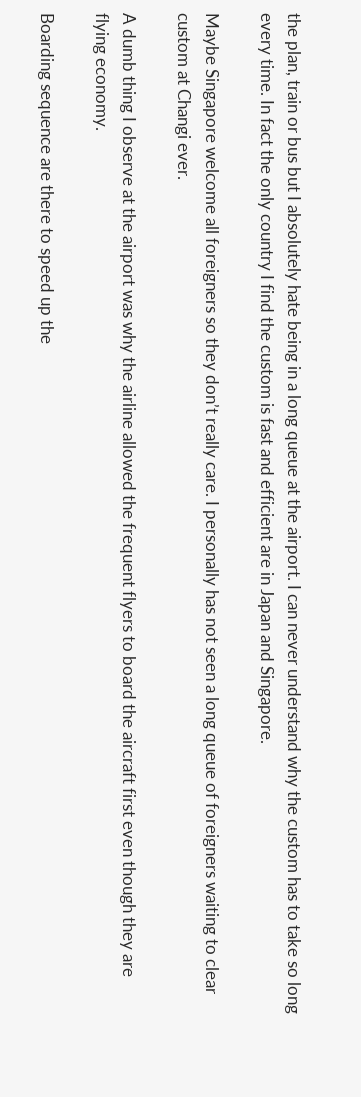the plan, train or bus but I absolutely hate being in a long queue at the airport. I can never understand why the custom has to take so long every time. In fact the only country I find the custom is fast and efficient are in Japan and Singapore.

Maybe Singapore welcome all foreigners so they don’t really care. I personally has not seen a long queue of foreigners waiting to clear custom at Changi ever.

A dumb thing I observe at the airport was why the airline allowed the frequent flyers to board the aircraft first even though they are flying economy.

Boarding sequence are there to speed up the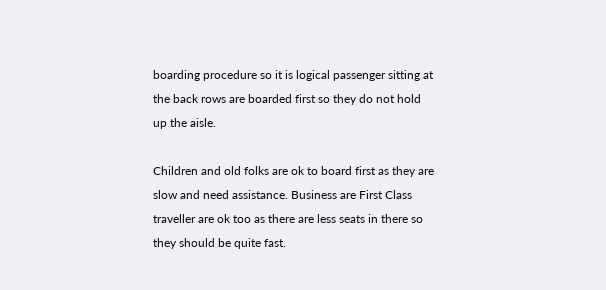boarding procedure so it is logical passenger sitting at the back rows are boarded first so they do not hold up the aisle.

Children and old folks are ok to board first as they are slow and need assistance. Business are First Class traveller are ok too as there are less seats in there so they should be quite fast.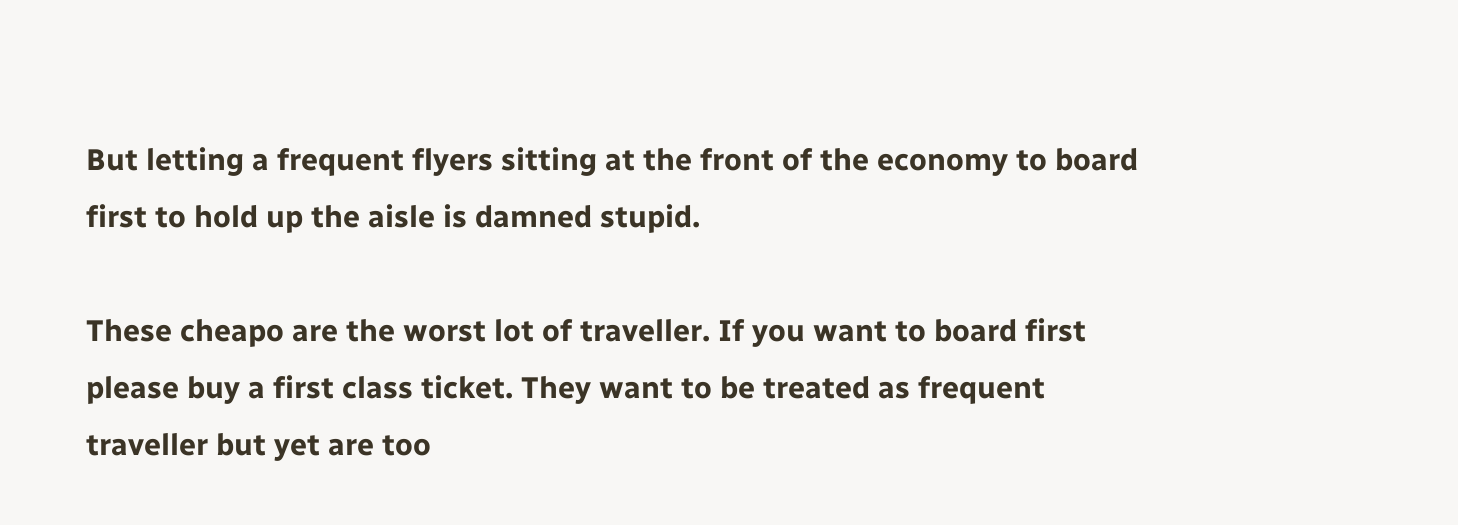But letting a frequent flyers sitting at the front of the economy to board first to hold up the aisle is damned stupid.

These cheapo are the worst lot of traveller. If you want to board first please buy a first class ticket. They want to be treated as frequent traveller but yet are too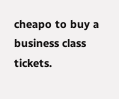cheapo to buy a business class tickets.